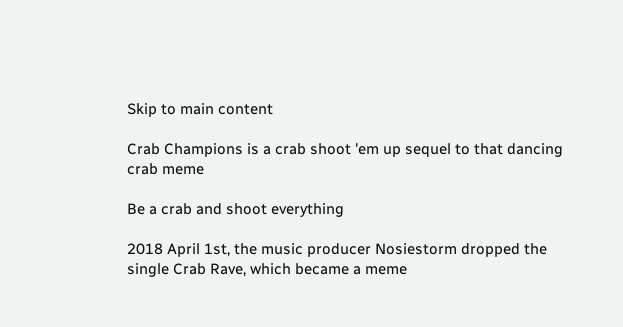Skip to main content

Crab Champions is a crab shoot 'em up sequel to that dancing crab meme

Be a crab and shoot everything

2018 April 1st, the music producer Nosiestorm dropped the single Crab Rave, which became a meme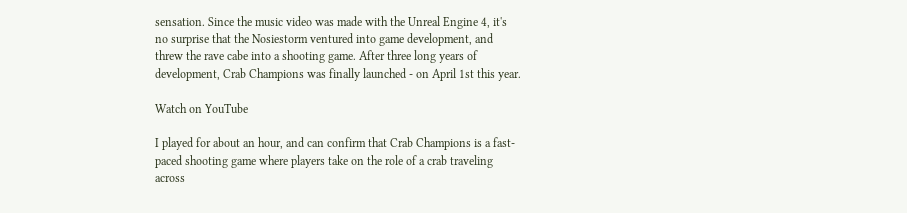sensation. Since the music video was made with the Unreal Engine 4, it's no surprise that the Nosiestorm ventured into game development, and threw the rave cabe into a shooting game. After three long years of development, Crab Champions was finally launched - on April 1st this year.

Watch on YouTube

I played for about an hour, and can confirm that Crab Champions is a fast-paced shooting game where players take on the role of a crab traveling across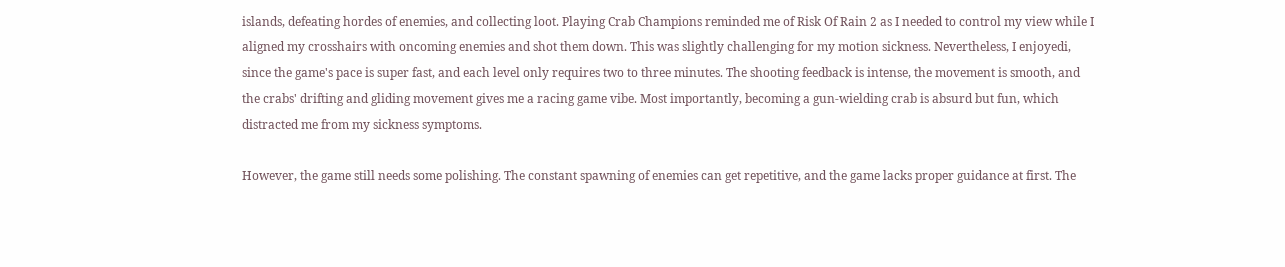islands, defeating hordes of enemies, and collecting loot. Playing Crab Champions reminded me of Risk Of Rain 2 as I needed to control my view while I aligned my crosshairs with oncoming enemies and shot them down. This was slightly challenging for my motion sickness. Nevertheless, I enjoyedi, since the game's pace is super fast, and each level only requires two to three minutes. The shooting feedback is intense, the movement is smooth, and the crabs' drifting and gliding movement gives me a racing game vibe. Most importantly, becoming a gun-wielding crab is absurd but fun, which distracted me from my sickness symptoms.

However, the game still needs some polishing. The constant spawning of enemies can get repetitive, and the game lacks proper guidance at first. The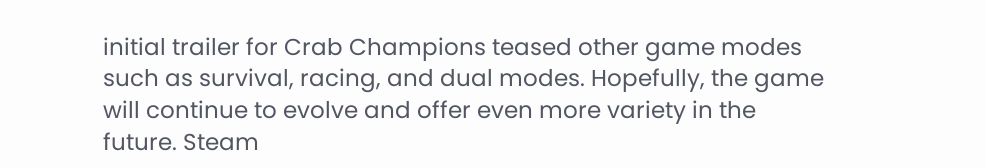initial trailer for Crab Champions teased other game modes such as survival, racing, and dual modes. Hopefully, the game will continue to evolve and offer even more variety in the future. Steam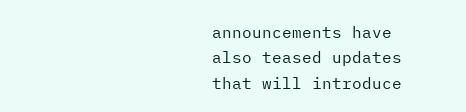announcements have also teased updates that will introduce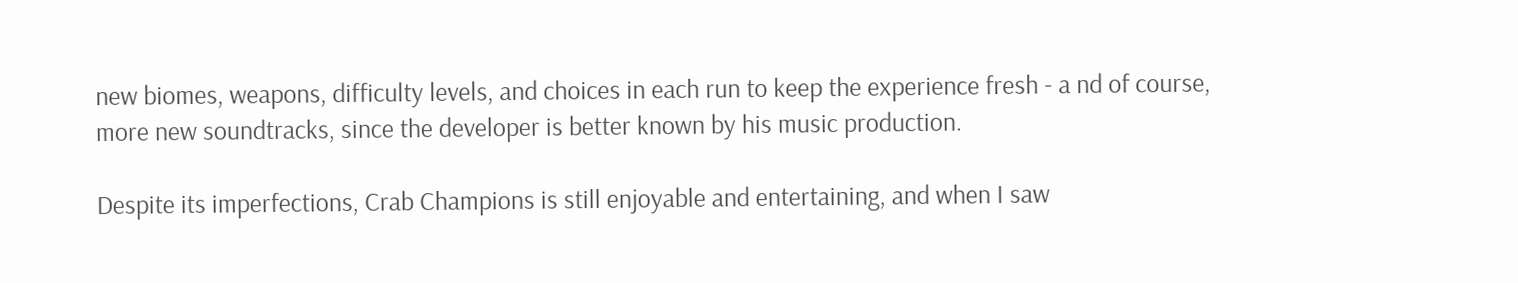new biomes, weapons, difficulty levels, and choices in each run to keep the experience fresh - a nd of course, more new soundtracks, since the developer is better known by his music production.

Despite its imperfections, Crab Champions is still enjoyable and entertaining, and when I saw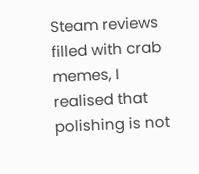Steam reviews filled with crab memes, I realised that polishing is not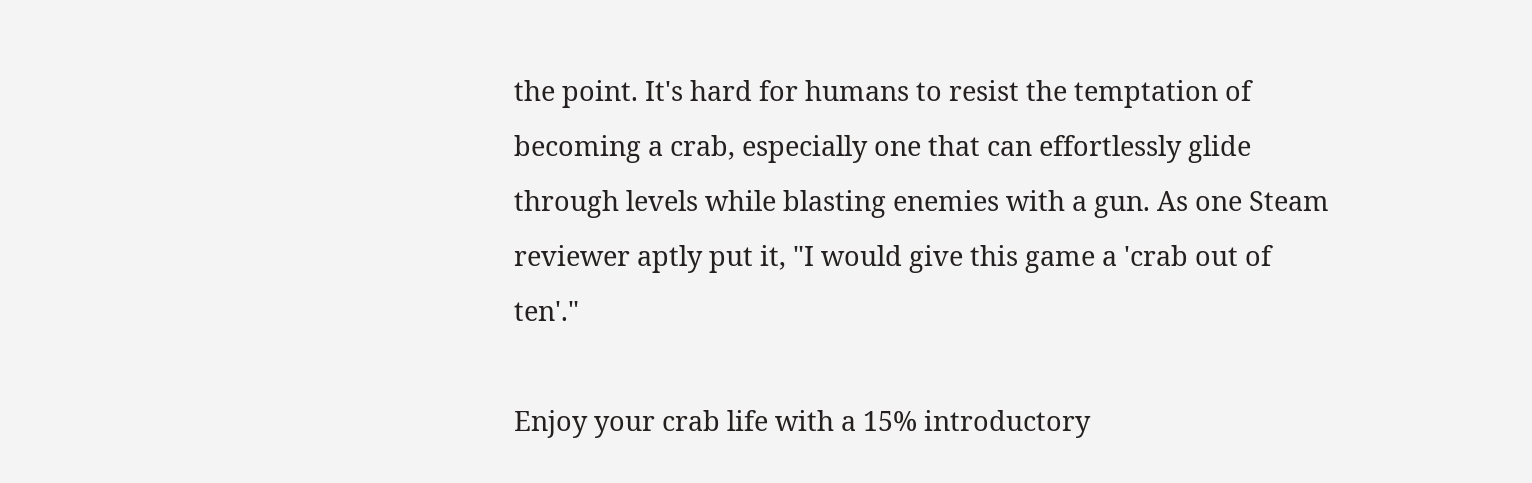the point. It's hard for humans to resist the temptation of becoming a crab, especially one that can effortlessly glide through levels while blasting enemies with a gun. As one Steam reviewer aptly put it, "I would give this game a 'crab out of ten'."

Enjoy your crab life with a 15% introductory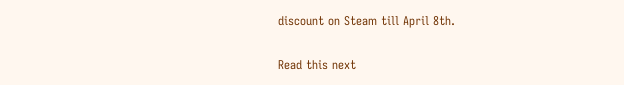discount on Steam till April 8th.

Read this next